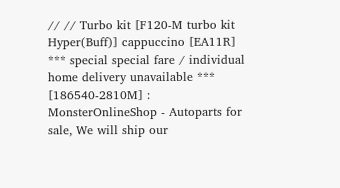// // Turbo kit [F120-M turbo kit Hyper(Buff)] cappuccino [EA11R] *** special special fare / individual home delivery unavailable *** [186540-2810M] : MonsterOnlineShop - Autoparts for sale, We will ship our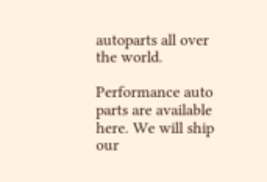autoparts all over the world.

Performance auto parts are available here. We will ship our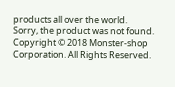products all over the world.
Sorry, the product was not found.
Copyright © 2018 Monster-shop Corporation. All Rights Reserved.